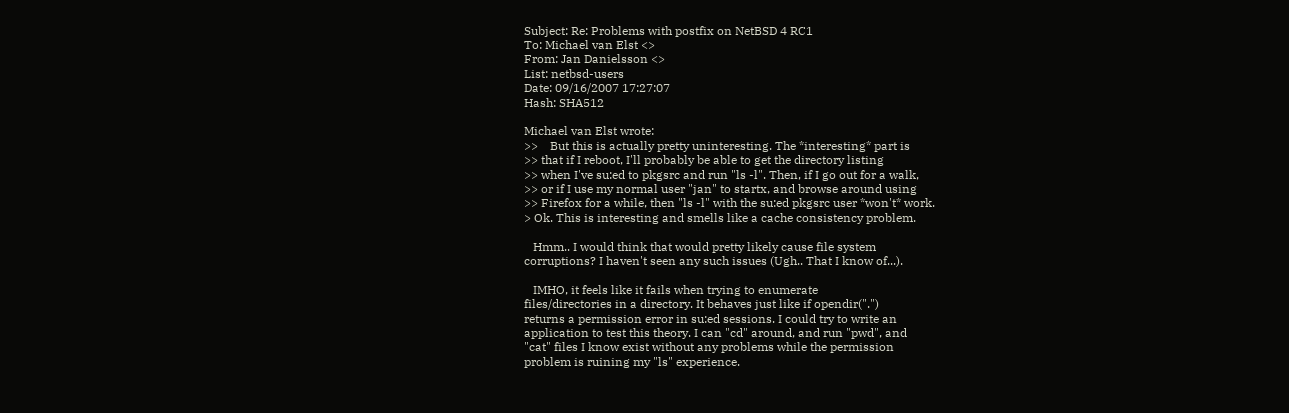Subject: Re: Problems with postfix on NetBSD 4 RC1
To: Michael van Elst <>
From: Jan Danielsson <>
List: netbsd-users
Date: 09/16/2007 17:27:07
Hash: SHA512

Michael van Elst wrote:
>>    But this is actually pretty uninteresting. The *interesting* part is
>> that if I reboot, I'll probably be able to get the directory listing
>> when I've su:ed to pkgsrc and run "ls -l". Then, if I go out for a walk,
>> or if I use my normal user "jan" to startx, and browse around using
>> Firefox for a while, then "ls -l" with the su:ed pkgsrc user *won't* work.
> Ok. This is interesting and smells like a cache consistency problem.

   Hmm.. I would think that would pretty likely cause file system
corruptions? I haven't seen any such issues (Ugh.. That I know of...).

   IMHO, it feels like it fails when trying to enumerate
files/directories in a directory. It behaves just like if opendir(".")
returns a permission error in su:ed sessions. I could try to write an
application to test this theory. I can "cd" around, and run "pwd", and
"cat" files I know exist without any problems while the permission
problem is ruining my "ls" experience.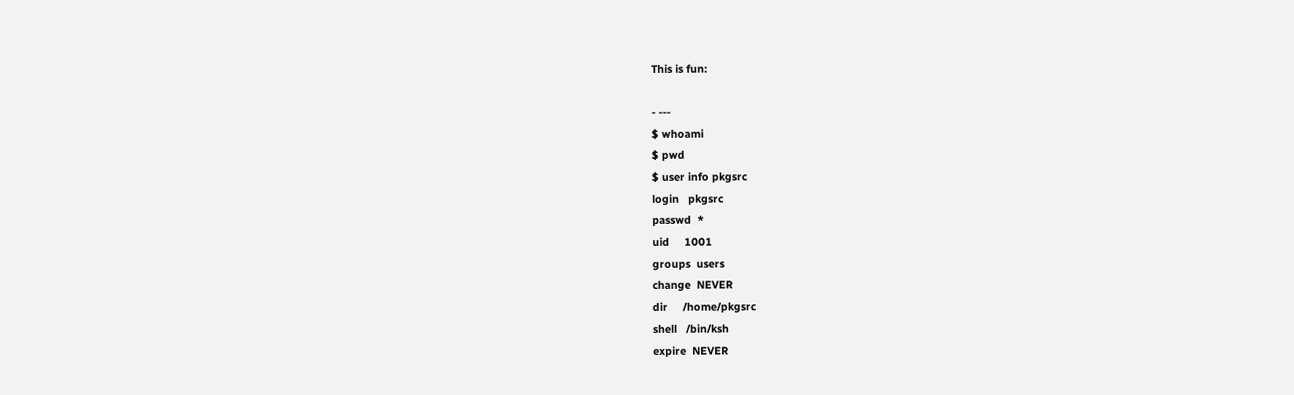This is fun:

- ---
$ whoami
$ pwd
$ user info pkgsrc
login   pkgsrc
passwd  *
uid     1001
groups  users
change  NEVER
dir     /home/pkgsrc
shell   /bin/ksh
expire  NEVER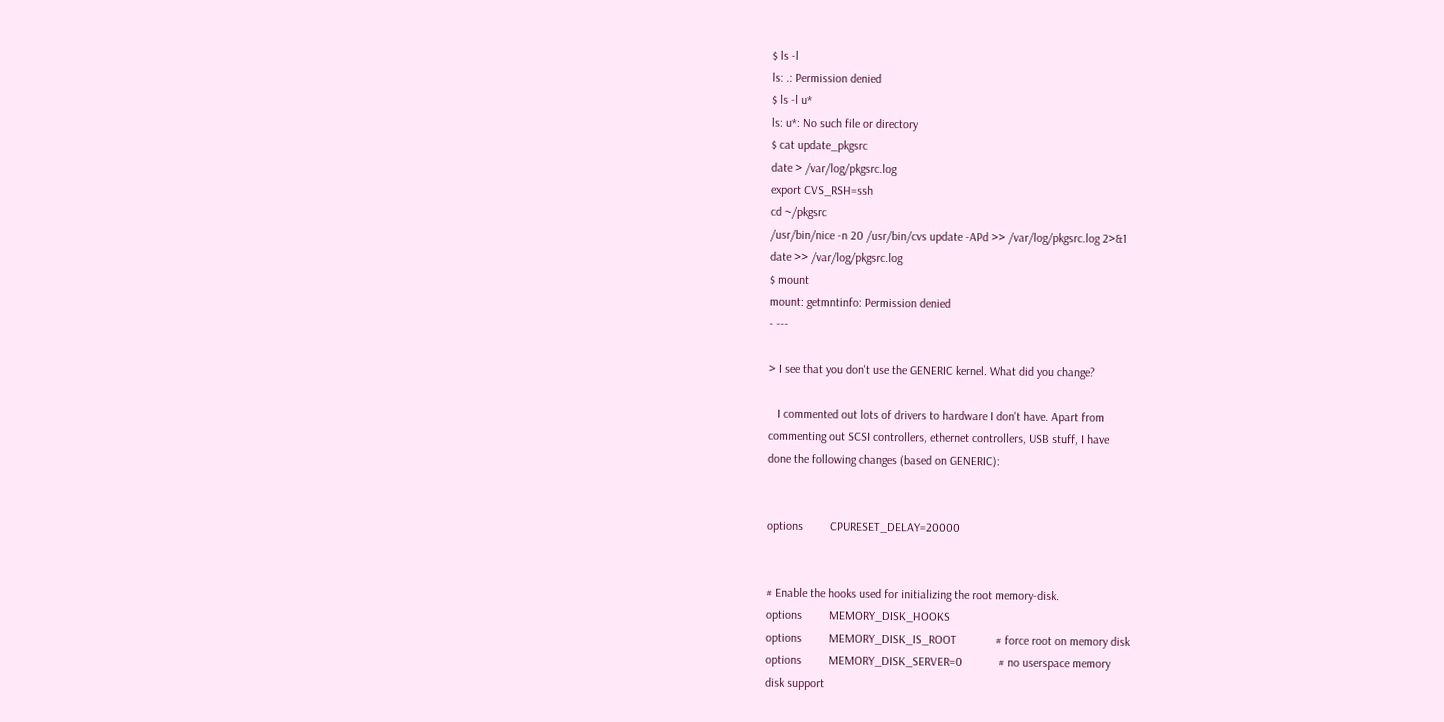$ ls -l
ls: .: Permission denied
$ ls -l u*
ls: u*: No such file or directory
$ cat update_pkgsrc
date > /var/log/pkgsrc.log
export CVS_RSH=ssh
cd ~/pkgsrc
/usr/bin/nice -n 20 /usr/bin/cvs update -APd >> /var/log/pkgsrc.log 2>&1
date >> /var/log/pkgsrc.log
$ mount
mount: getmntinfo: Permission denied
- ---

> I see that you don't use the GENERIC kernel. What did you change?

   I commented out lots of drivers to hardware I don't have. Apart from
commenting out SCSI controllers, ethernet controllers, USB stuff, I have
done the following changes (based on GENERIC):


options         CPURESET_DELAY=20000


# Enable the hooks used for initializing the root memory-disk.
options         MEMORY_DISK_HOOKS
options         MEMORY_DISK_IS_ROOT             # force root on memory disk
options         MEMORY_DISK_SERVER=0            # no userspace memory
disk support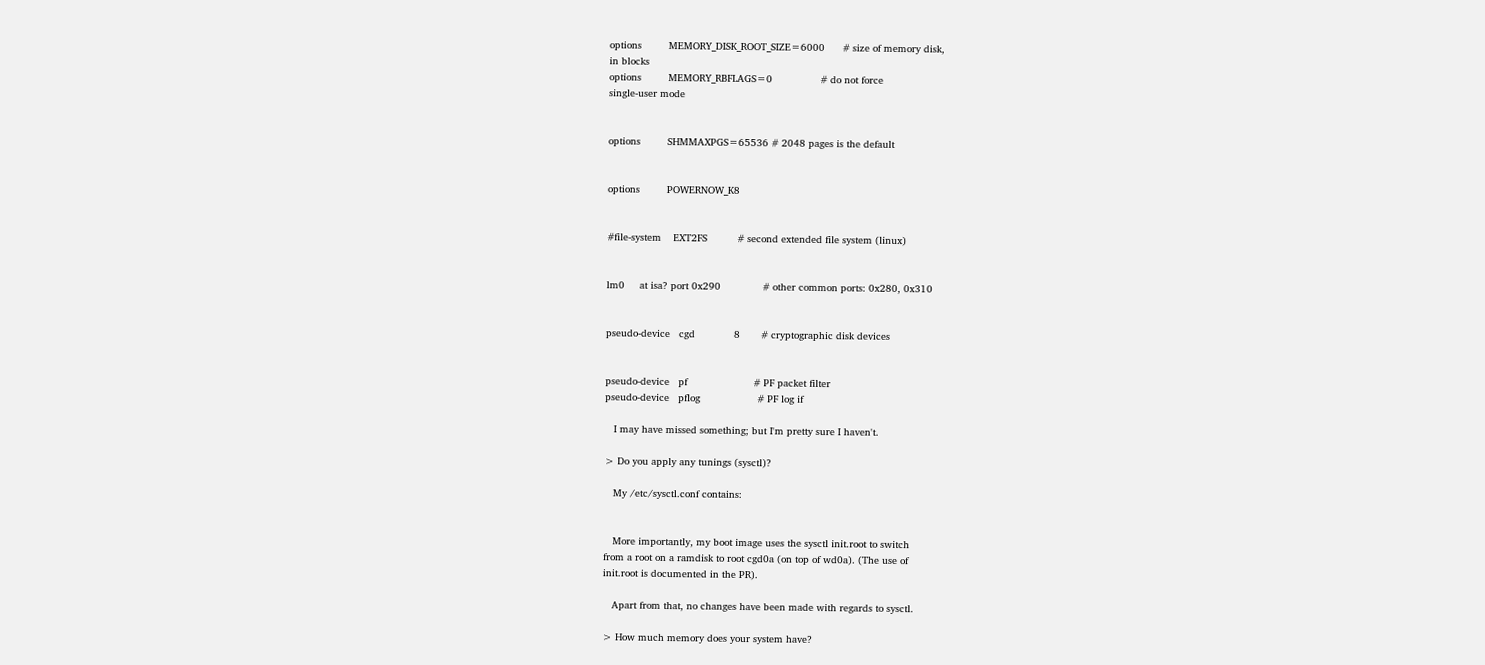options         MEMORY_DISK_ROOT_SIZE=6000      # size of memory disk,
in blocks
options         MEMORY_RBFLAGS=0                # do not force
single-user mode


options         SHMMAXPGS=65536 # 2048 pages is the default


options         POWERNOW_K8


#file-system    EXT2FS          # second extended file system (linux)


lm0     at isa? port 0x290              # other common ports: 0x280, 0x310


pseudo-device   cgd             8       # cryptographic disk devices


pseudo-device   pf                      # PF packet filter
pseudo-device   pflog                   # PF log if

   I may have missed something; but I'm pretty sure I haven't.

> Do you apply any tunings (sysctl)?

   My /etc/sysctl.conf contains:


   More importantly, my boot image uses the sysctl init.root to switch
from a root on a ramdisk to root cgd0a (on top of wd0a). (The use of
init.root is documented in the PR).

   Apart from that, no changes have been made with regards to sysctl.

> How much memory does your system have?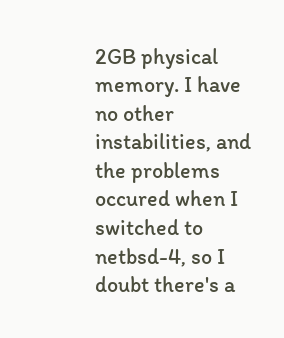2GB physical memory. I have no other instabilities, and the problems
occured when I switched to netbsd-4, so I doubt there's a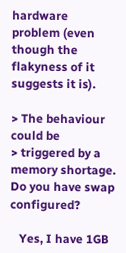hardware
problem (even though the flakyness of it suggests it is).

> The behaviour could be
> triggered by a memory shortage. Do you have swap configured?

   Yes, I have 1GB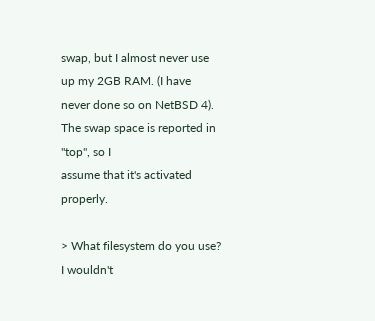swap, but I almost never use up my 2GB RAM. (I have
never done so on NetBSD 4). The swap space is reported in "top", so I
assume that it's activated properly.

> What filesystem do you use? I wouldn't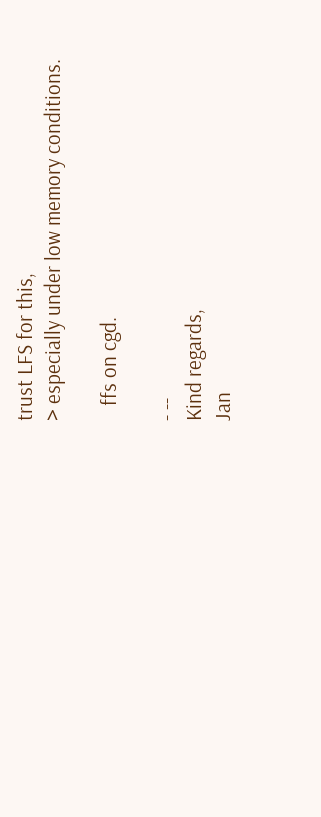trust LFS for this,
> especially under low memory conditions.

   ffs on cgd.

- --
Kind regards,
Jan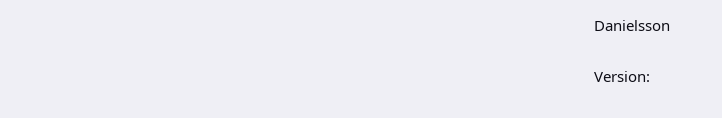Danielsson

Version: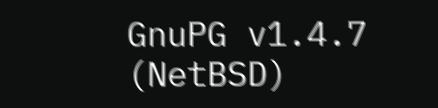GnuPG v1.4.7 (NetBSD)